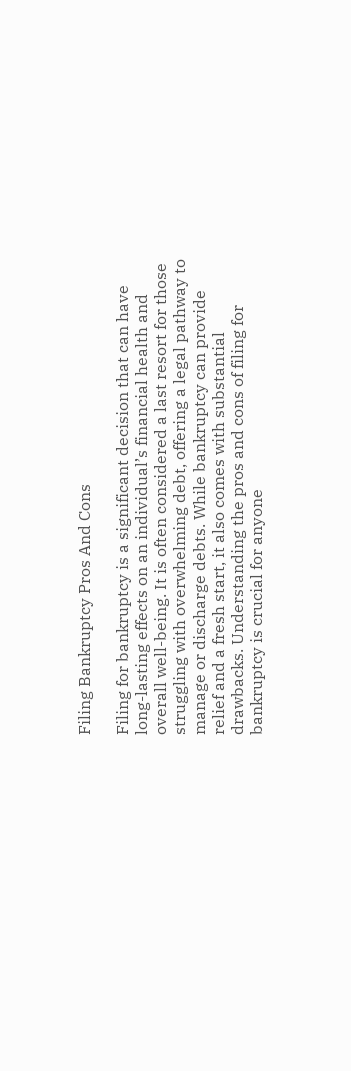Filing Bankruptcy Pros And Cons

Filing for bankruptcy is a significant decision that can have long-lasting effects on an individual’s financial health and overall well-being. It is often considered a last resort for those struggling with overwhelming debt, offering a legal pathway to manage or discharge debts. While bankruptcy can provide relief and a fresh start, it also comes with substantial drawbacks. Understanding the pros and cons of filing for bankruptcy is crucial for anyone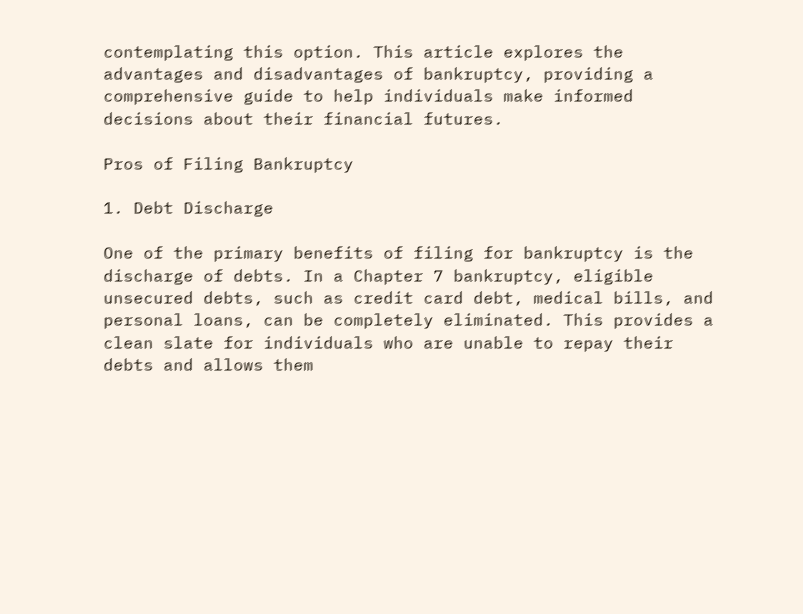contemplating this option. This article explores the advantages and disadvantages of bankruptcy, providing a comprehensive guide to help individuals make informed decisions about their financial futures.

Pros of Filing Bankruptcy

1. Debt Discharge

One of the primary benefits of filing for bankruptcy is the discharge of debts. In a Chapter 7 bankruptcy, eligible unsecured debts, such as credit card debt, medical bills, and personal loans, can be completely eliminated. This provides a clean slate for individuals who are unable to repay their debts and allows them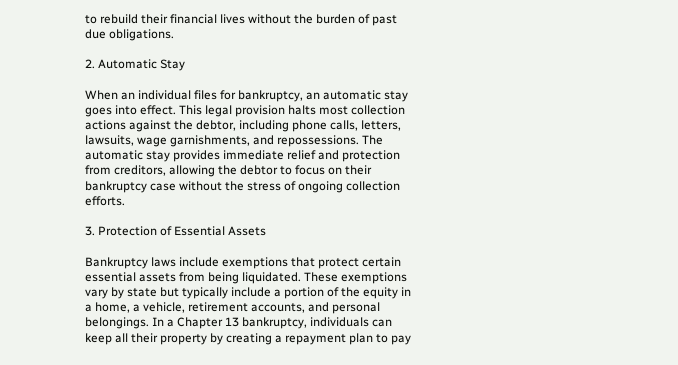to rebuild their financial lives without the burden of past due obligations.

2. Automatic Stay

When an individual files for bankruptcy, an automatic stay goes into effect. This legal provision halts most collection actions against the debtor, including phone calls, letters, lawsuits, wage garnishments, and repossessions. The automatic stay provides immediate relief and protection from creditors, allowing the debtor to focus on their bankruptcy case without the stress of ongoing collection efforts.

3. Protection of Essential Assets

Bankruptcy laws include exemptions that protect certain essential assets from being liquidated. These exemptions vary by state but typically include a portion of the equity in a home, a vehicle, retirement accounts, and personal belongings. In a Chapter 13 bankruptcy, individuals can keep all their property by creating a repayment plan to pay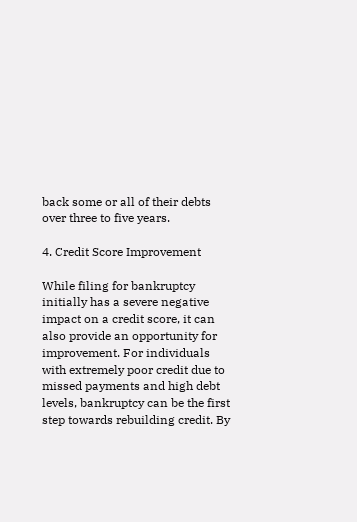back some or all of their debts over three to five years.

4. Credit Score Improvement

While filing for bankruptcy initially has a severe negative impact on a credit score, it can also provide an opportunity for improvement. For individuals with extremely poor credit due to missed payments and high debt levels, bankruptcy can be the first step towards rebuilding credit. By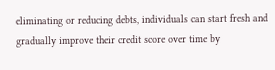eliminating or reducing debts, individuals can start fresh and gradually improve their credit score over time by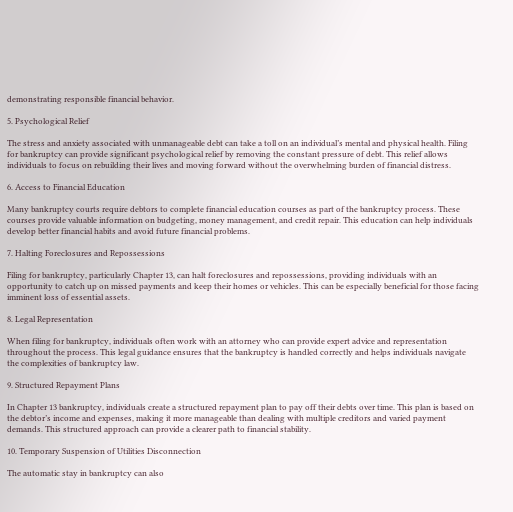demonstrating responsible financial behavior.

5. Psychological Relief

The stress and anxiety associated with unmanageable debt can take a toll on an individual’s mental and physical health. Filing for bankruptcy can provide significant psychological relief by removing the constant pressure of debt. This relief allows individuals to focus on rebuilding their lives and moving forward without the overwhelming burden of financial distress.

6. Access to Financial Education

Many bankruptcy courts require debtors to complete financial education courses as part of the bankruptcy process. These courses provide valuable information on budgeting, money management, and credit repair. This education can help individuals develop better financial habits and avoid future financial problems.

7. Halting Foreclosures and Repossessions

Filing for bankruptcy, particularly Chapter 13, can halt foreclosures and repossessions, providing individuals with an opportunity to catch up on missed payments and keep their homes or vehicles. This can be especially beneficial for those facing imminent loss of essential assets.

8. Legal Representation

When filing for bankruptcy, individuals often work with an attorney who can provide expert advice and representation throughout the process. This legal guidance ensures that the bankruptcy is handled correctly and helps individuals navigate the complexities of bankruptcy law.

9. Structured Repayment Plans

In Chapter 13 bankruptcy, individuals create a structured repayment plan to pay off their debts over time. This plan is based on the debtor’s income and expenses, making it more manageable than dealing with multiple creditors and varied payment demands. This structured approach can provide a clearer path to financial stability.

10. Temporary Suspension of Utilities Disconnection

The automatic stay in bankruptcy can also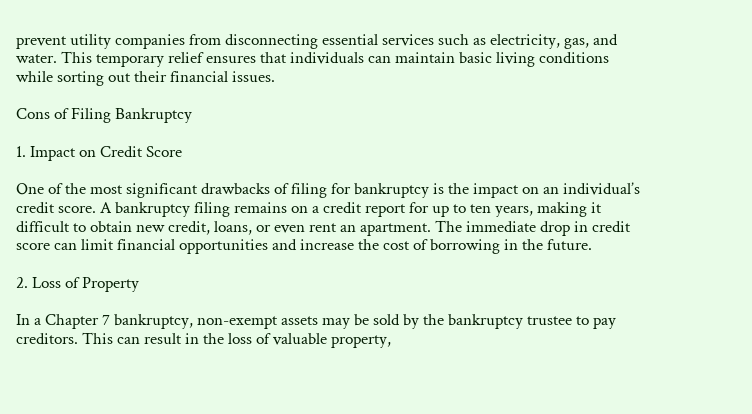prevent utility companies from disconnecting essential services such as electricity, gas, and water. This temporary relief ensures that individuals can maintain basic living conditions while sorting out their financial issues.

Cons of Filing Bankruptcy

1. Impact on Credit Score

One of the most significant drawbacks of filing for bankruptcy is the impact on an individual’s credit score. A bankruptcy filing remains on a credit report for up to ten years, making it difficult to obtain new credit, loans, or even rent an apartment. The immediate drop in credit score can limit financial opportunities and increase the cost of borrowing in the future.

2. Loss of Property

In a Chapter 7 bankruptcy, non-exempt assets may be sold by the bankruptcy trustee to pay creditors. This can result in the loss of valuable property,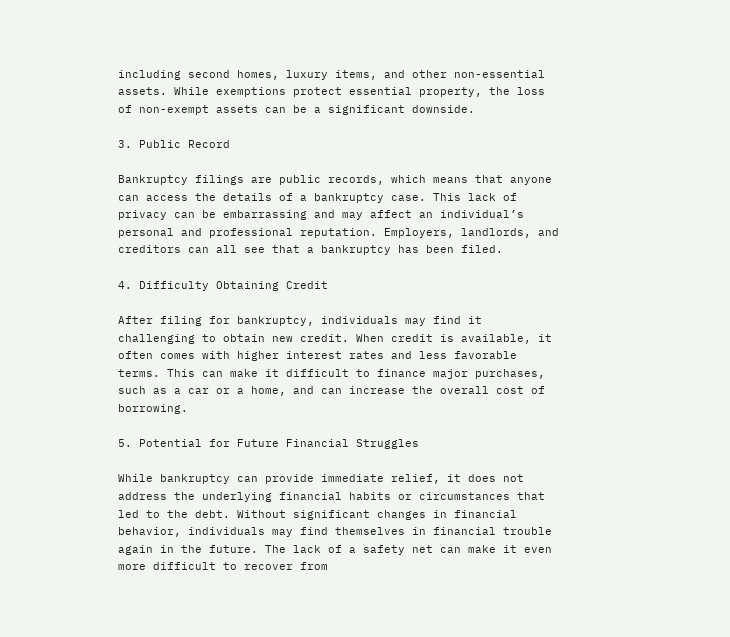including second homes, luxury items, and other non-essential assets. While exemptions protect essential property, the loss of non-exempt assets can be a significant downside.

3. Public Record

Bankruptcy filings are public records, which means that anyone can access the details of a bankruptcy case. This lack of privacy can be embarrassing and may affect an individual’s personal and professional reputation. Employers, landlords, and creditors can all see that a bankruptcy has been filed.

4. Difficulty Obtaining Credit

After filing for bankruptcy, individuals may find it challenging to obtain new credit. When credit is available, it often comes with higher interest rates and less favorable terms. This can make it difficult to finance major purchases, such as a car or a home, and can increase the overall cost of borrowing.

5. Potential for Future Financial Struggles

While bankruptcy can provide immediate relief, it does not address the underlying financial habits or circumstances that led to the debt. Without significant changes in financial behavior, individuals may find themselves in financial trouble again in the future. The lack of a safety net can make it even more difficult to recover from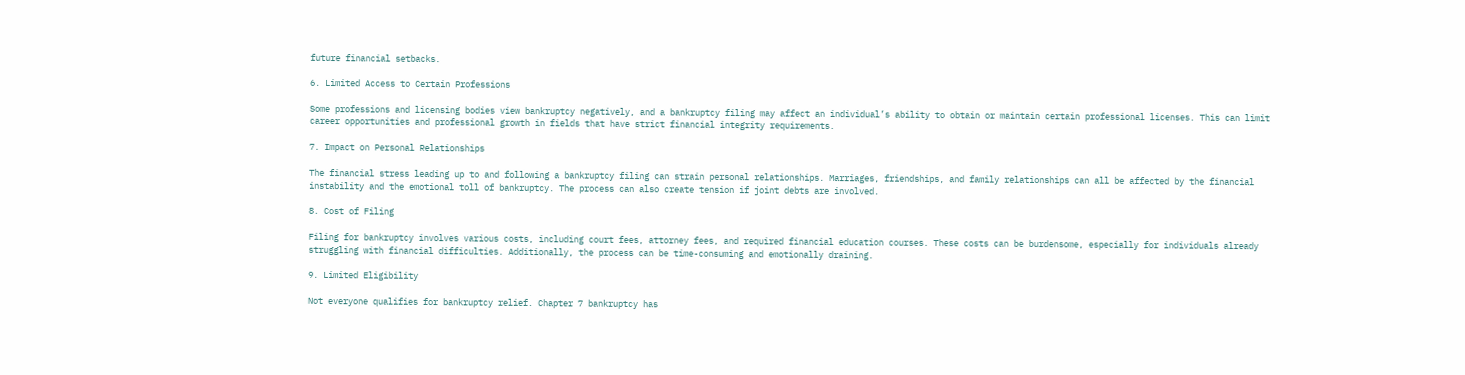future financial setbacks.

6. Limited Access to Certain Professions

Some professions and licensing bodies view bankruptcy negatively, and a bankruptcy filing may affect an individual’s ability to obtain or maintain certain professional licenses. This can limit career opportunities and professional growth in fields that have strict financial integrity requirements.

7. Impact on Personal Relationships

The financial stress leading up to and following a bankruptcy filing can strain personal relationships. Marriages, friendships, and family relationships can all be affected by the financial instability and the emotional toll of bankruptcy. The process can also create tension if joint debts are involved.

8. Cost of Filing

Filing for bankruptcy involves various costs, including court fees, attorney fees, and required financial education courses. These costs can be burdensome, especially for individuals already struggling with financial difficulties. Additionally, the process can be time-consuming and emotionally draining.

9. Limited Eligibility

Not everyone qualifies for bankruptcy relief. Chapter 7 bankruptcy has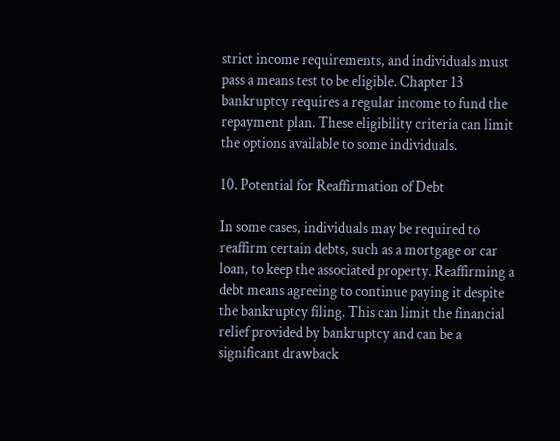strict income requirements, and individuals must pass a means test to be eligible. Chapter 13 bankruptcy requires a regular income to fund the repayment plan. These eligibility criteria can limit the options available to some individuals.

10. Potential for Reaffirmation of Debt

In some cases, individuals may be required to reaffirm certain debts, such as a mortgage or car loan, to keep the associated property. Reaffirming a debt means agreeing to continue paying it despite the bankruptcy filing. This can limit the financial relief provided by bankruptcy and can be a significant drawback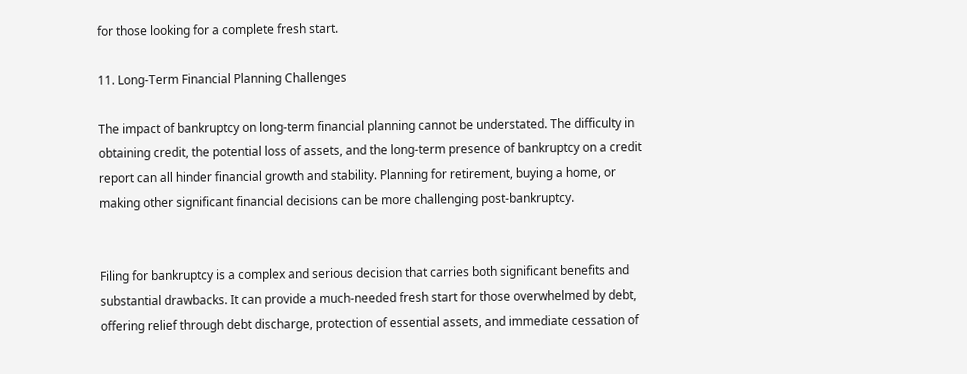for those looking for a complete fresh start.

11. Long-Term Financial Planning Challenges

The impact of bankruptcy on long-term financial planning cannot be understated. The difficulty in obtaining credit, the potential loss of assets, and the long-term presence of bankruptcy on a credit report can all hinder financial growth and stability. Planning for retirement, buying a home, or making other significant financial decisions can be more challenging post-bankruptcy.


Filing for bankruptcy is a complex and serious decision that carries both significant benefits and substantial drawbacks. It can provide a much-needed fresh start for those overwhelmed by debt, offering relief through debt discharge, protection of essential assets, and immediate cessation of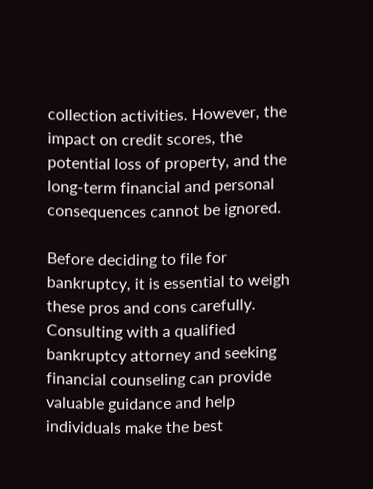collection activities. However, the impact on credit scores, the potential loss of property, and the long-term financial and personal consequences cannot be ignored.

Before deciding to file for bankruptcy, it is essential to weigh these pros and cons carefully. Consulting with a qualified bankruptcy attorney and seeking financial counseling can provide valuable guidance and help individuals make the best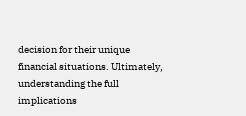decision for their unique financial situations. Ultimately, understanding the full implications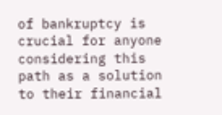of bankruptcy is crucial for anyone considering this path as a solution to their financial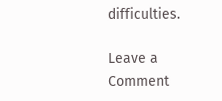difficulties.

Leave a Comment